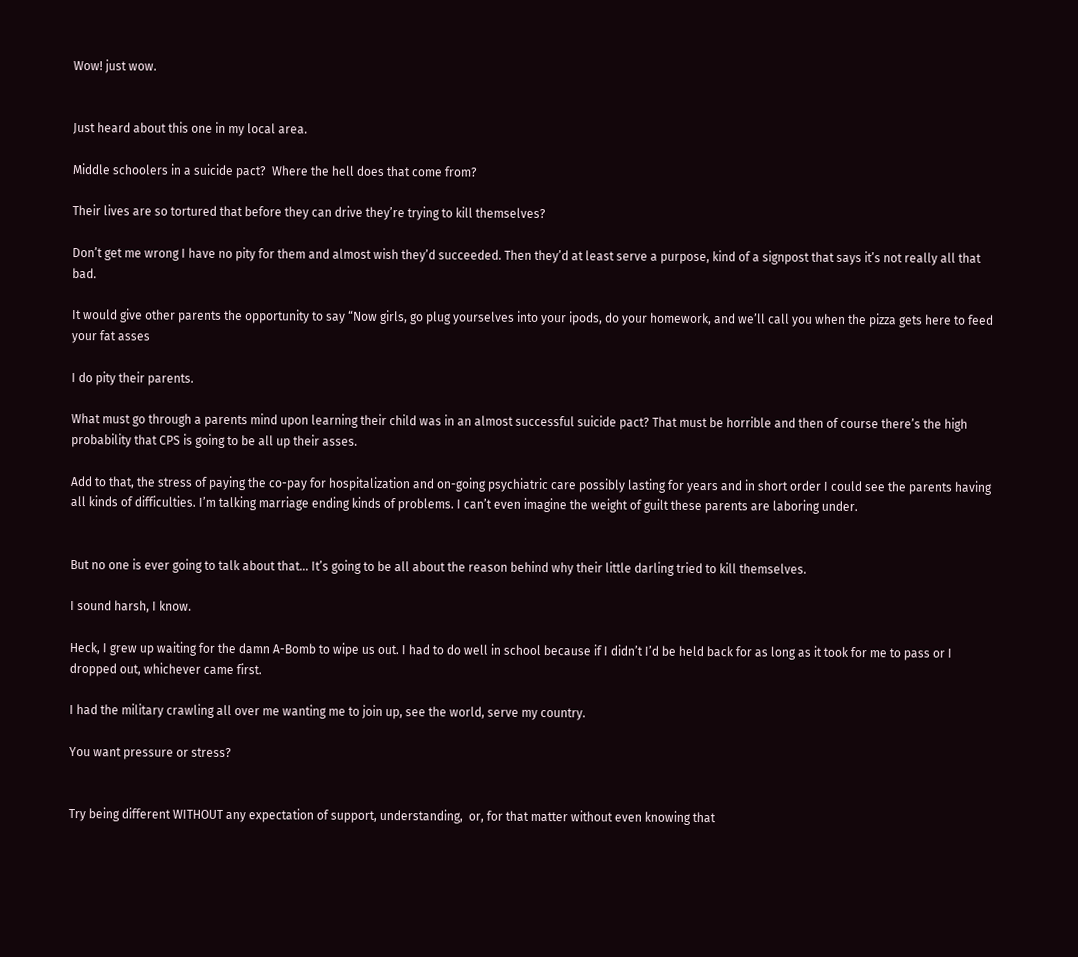Wow! just wow.


Just heard about this one in my local area.

Middle schoolers in a suicide pact?  Where the hell does that come from?

Their lives are so tortured that before they can drive they’re trying to kill themselves?

Don’t get me wrong I have no pity for them and almost wish they’d succeeded. Then they’d at least serve a purpose, kind of a signpost that says it’s not really all that bad.

It would give other parents the opportunity to say “Now girls, go plug yourselves into your ipods, do your homework, and we’ll call you when the pizza gets here to feed your fat asses

I do pity their parents.

What must go through a parents mind upon learning their child was in an almost successful suicide pact? That must be horrible and then of course there’s the high probability that CPS is going to be all up their asses.

Add to that, the stress of paying the co-pay for hospitalization and on-going psychiatric care possibly lasting for years and in short order I could see the parents having all kinds of difficulties. I’m talking marriage ending kinds of problems. I can’t even imagine the weight of guilt these parents are laboring under.


But no one is ever going to talk about that… It’s going to be all about the reason behind why their little darling tried to kill themselves.

I sound harsh, I know.

Heck, I grew up waiting for the damn A-Bomb to wipe us out. I had to do well in school because if I didn’t I’d be held back for as long as it took for me to pass or I dropped out, whichever came first.

I had the military crawling all over me wanting me to join up, see the world, serve my country.

You want pressure or stress?


Try being different WITHOUT any expectation of support, understanding,  or, for that matter without even knowing that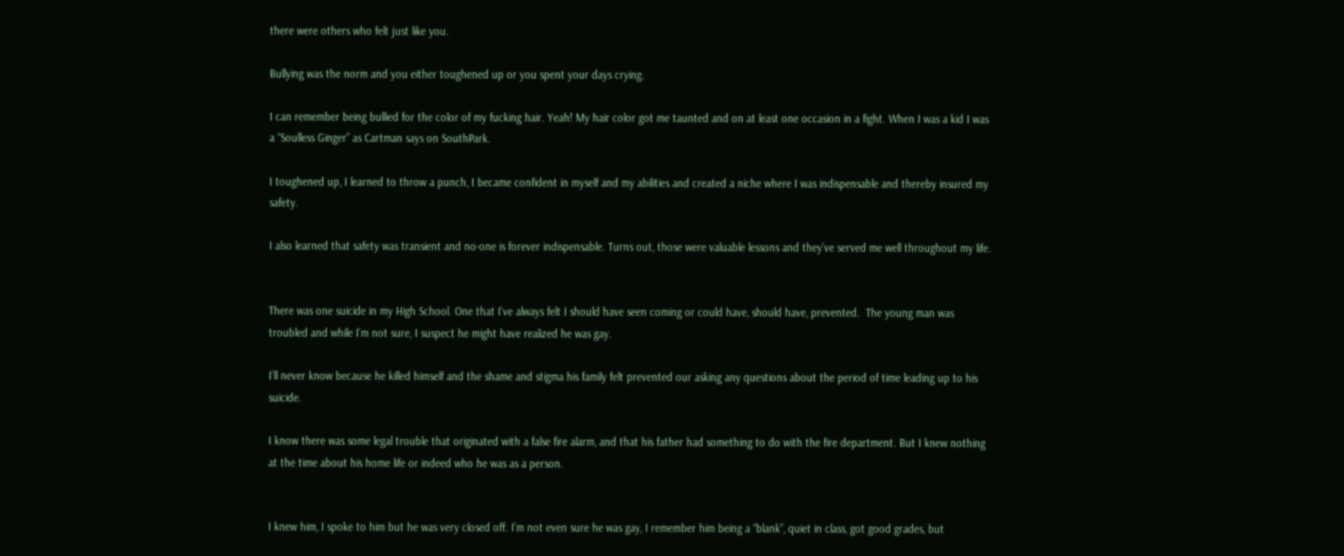there were others who felt just like you.

Bullying was the norm and you either toughened up or you spent your days crying.

I can remember being bullied for the color of my fucking hair. Yeah! My hair color got me taunted and on at least one occasion in a fight. When I was a kid I was a “Soulless Ginger” as Cartman says on SouthPark.

I toughened up, I learned to throw a punch, I became confident in myself and my abilities and created a niche where I was indispensable and thereby insured my safety.

I also learned that safety was transient and no-one is forever indispensable. Turns out, those were valuable lessons and they’ve served me well throughout my life.


There was one suicide in my High School. One that I’ve always felt I should have seen coming or could have, should have, prevented.  The young man was troubled and while I’m not sure, I suspect he might have realized he was gay.

I’ll never know because he killed himself and the shame and stigma his family felt prevented our asking any questions about the period of time leading up to his suicide.

I know there was some legal trouble that originated with a false fire alarm, and that his father had something to do with the fire department. But I knew nothing at the time about his home life or indeed who he was as a person.


I knew him, I spoke to him but he was very closed off. I’m not even sure he was gay, I remember him being a “blank”, quiet in class, got good grades, but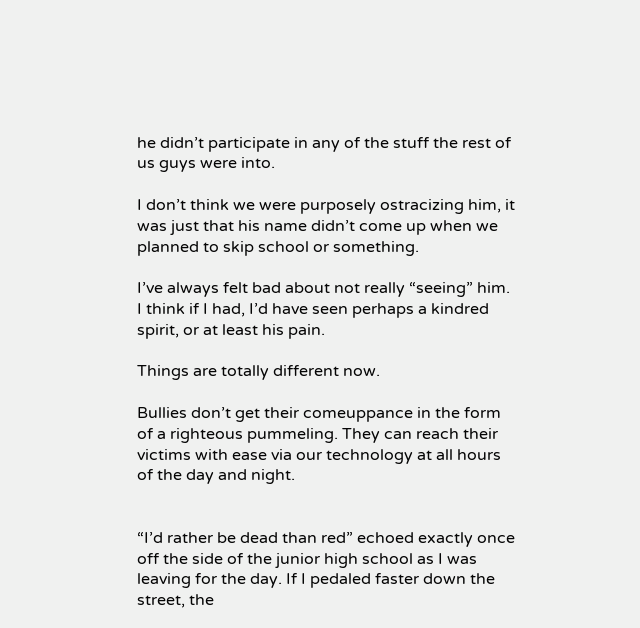he didn’t participate in any of the stuff the rest of us guys were into.

I don’t think we were purposely ostracizing him, it was just that his name didn’t come up when we planned to skip school or something.

I’ve always felt bad about not really “seeing” him. I think if I had, I’d have seen perhaps a kindred spirit, or at least his pain.

Things are totally different now.

Bullies don’t get their comeuppance in the form of a righteous pummeling. They can reach their victims with ease via our technology at all hours of the day and night.


“I’d rather be dead than red” echoed exactly once off the side of the junior high school as I was leaving for the day. If I pedaled faster down the street, the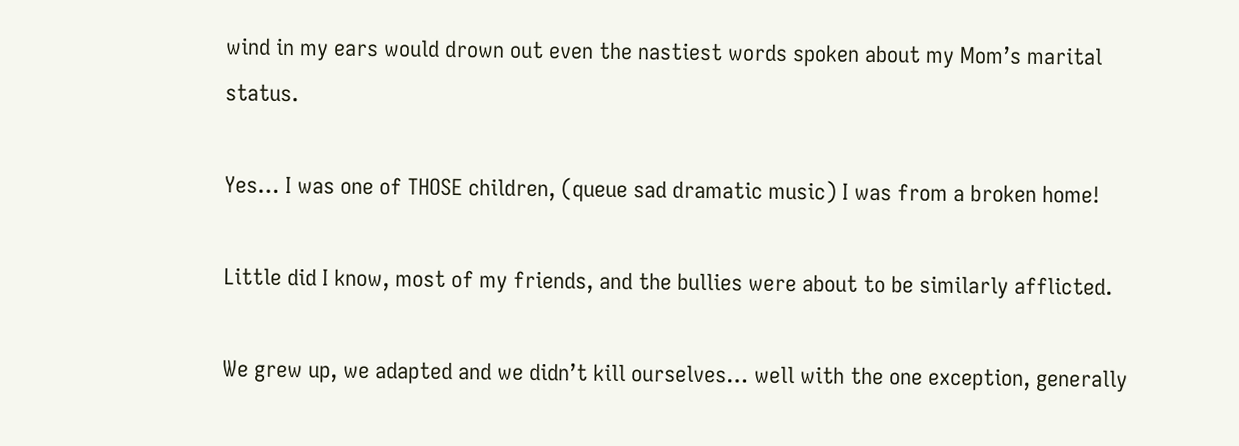wind in my ears would drown out even the nastiest words spoken about my Mom’s marital status.

Yes… I was one of THOSE children, (queue sad dramatic music) I was from a broken home!

Little did I know, most of my friends, and the bullies were about to be similarly afflicted.

We grew up, we adapted and we didn’t kill ourselves… well with the one exception, generally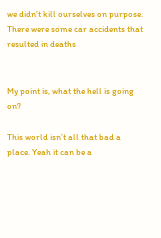we didn’t kill ourselves on purpose. There were some car accidents that resulted in deaths


My point is, what the hell is going on?

This world isn’t all that bad a place. Yeah it can be a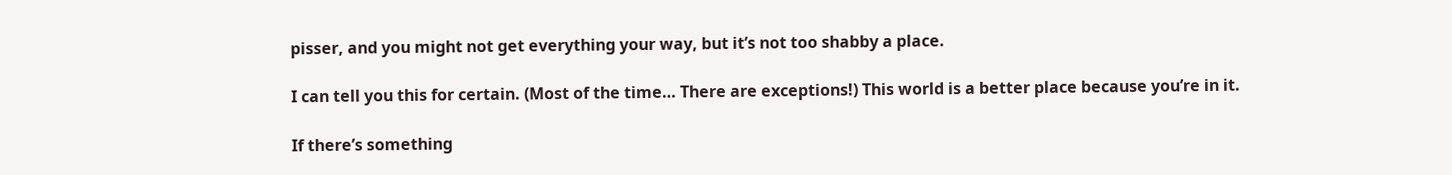pisser, and you might not get everything your way, but it’s not too shabby a place.

I can tell you this for certain. (Most of the time… There are exceptions!) This world is a better place because you’re in it.

If there’s something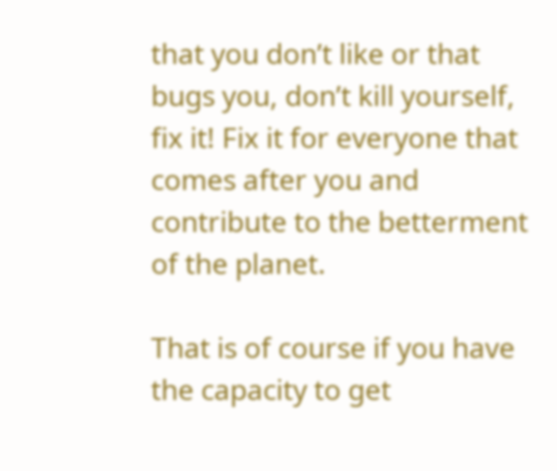that you don’t like or that bugs you, don’t kill yourself, fix it! Fix it for everyone that comes after you and contribute to the betterment of the planet.

That is of course if you have the capacity to get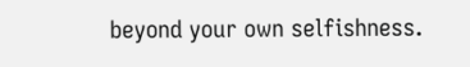beyond your own selfishness.